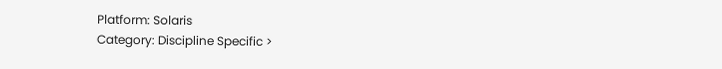Platform: Solaris
Category: Discipline Specific >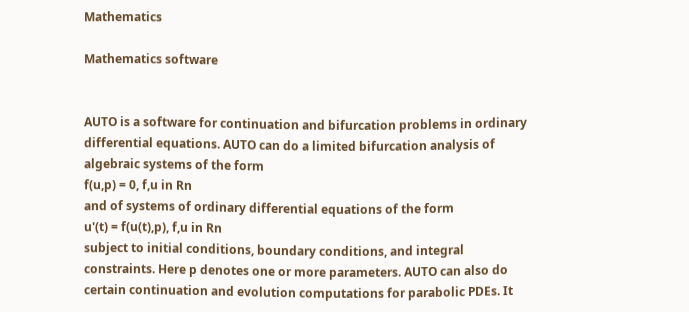Mathematics

Mathematics software


AUTO is a software for continuation and bifurcation problems in ordinary differential equations. AUTO can do a limited bifurcation analysis of algebraic systems of the form
f(u,p) = 0, f,u in Rn
and of systems of ordinary differential equations of the form
u'(t) = f(u(t),p), f,u in Rn
subject to initial conditions, boundary conditions, and integral constraints. Here p denotes one or more parameters. AUTO can also do certain continuation and evolution computations for parabolic PDEs. It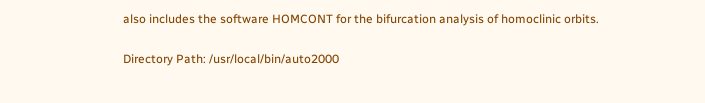also includes the software HOMCONT for the bifurcation analysis of homoclinic orbits.

Directory Path: /usr/local/bin/auto2000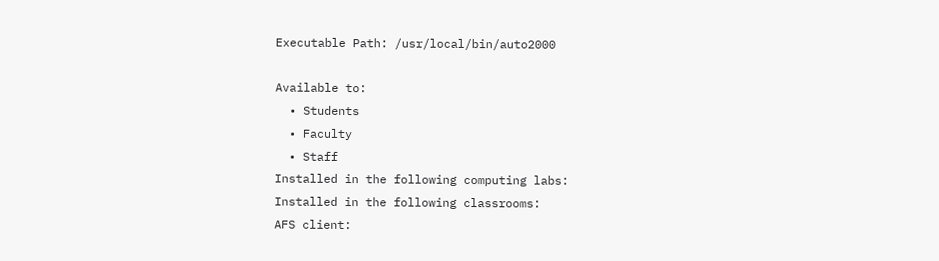Executable Path: /usr/local/bin/auto2000

Available to:
  • Students
  • Faculty
  • Staff
Installed in the following computing labs:
Installed in the following classrooms:
AFS client: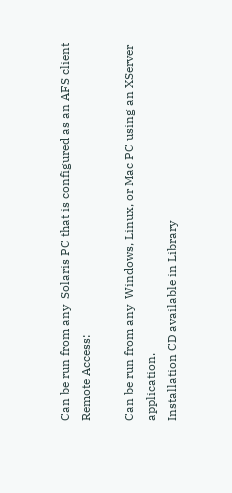Can be run from any  Solaris PC that is configured as an AFS client
Remote Access:

Can be run from any  Windows, Linux, or Mac PC using an XServer application.
Installation CD available in Library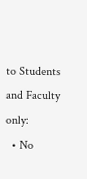to Students and Faculty only:
  • No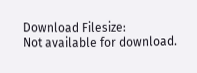Download Filesize:
Not available for download.